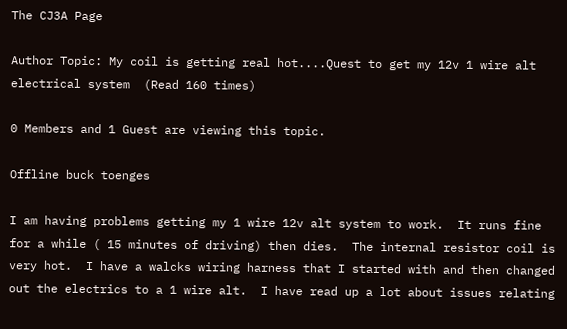The CJ3A Page

Author Topic: My coil is getting real hot....Quest to get my 12v 1 wire alt electrical system  (Read 160 times)

0 Members and 1 Guest are viewing this topic.

Offline buck toenges

I am having problems getting my 1 wire 12v alt system to work.  It runs fine for a while ( 15 minutes of driving) then dies.  The internal resistor coil is very hot.  I have a walcks wiring harness that I started with and then changed out the electrics to a 1 wire alt.  I have read up a lot about issues relating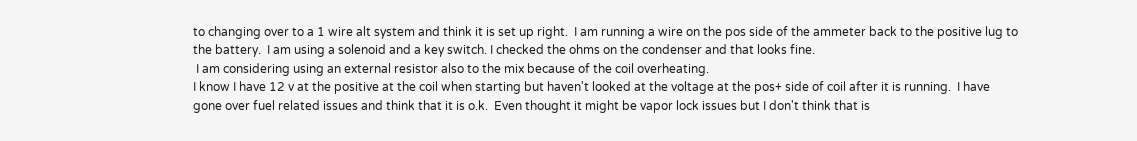to changing over to a 1 wire alt system and think it is set up right.  I am running a wire on the pos side of the ammeter back to the positive lug to the battery.  I am using a solenoid and a key switch. I checked the ohms on the condenser and that looks fine.
 I am considering using an external resistor also to the mix because of the coil overheating.
I know I have 12 v at the positive at the coil when starting but haven't looked at the voltage at the pos+ side of coil after it is running.  I have gone over fuel related issues and think that it is o.k.  Even thought it might be vapor lock issues but I don't think that is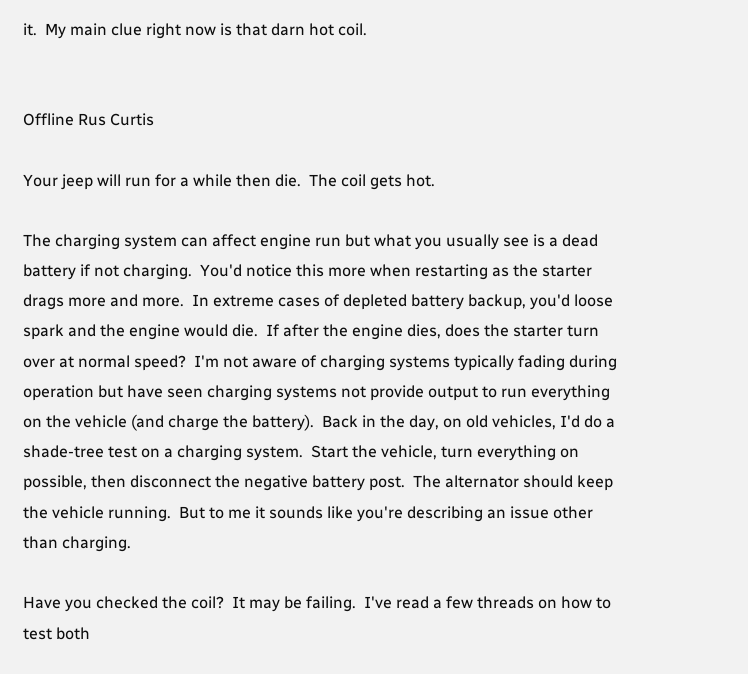it.  My main clue right now is that darn hot coil.


Offline Rus Curtis

Your jeep will run for a while then die.  The coil gets hot.

The charging system can affect engine run but what you usually see is a dead battery if not charging.  You'd notice this more when restarting as the starter drags more and more.  In extreme cases of depleted battery backup, you'd loose spark and the engine would die.  If after the engine dies, does the starter turn over at normal speed?  I'm not aware of charging systems typically fading during operation but have seen charging systems not provide output to run everything on the vehicle (and charge the battery).  Back in the day, on old vehicles, I'd do a shade-tree test on a charging system.  Start the vehicle, turn everything on possible, then disconnect the negative battery post.  The alternator should keep the vehicle running.  But to me it sounds like you're describing an issue other than charging.

Have you checked the coil?  It may be failing.  I've read a few threads on how to test both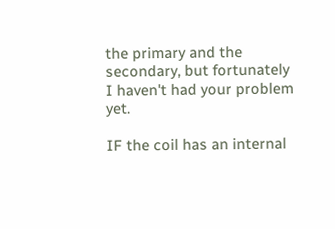the primary and the secondary, but fortunately I haven't had your problem yet.

IF the coil has an internal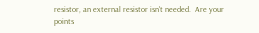resistor, an external resistor isn't needed.  Are your points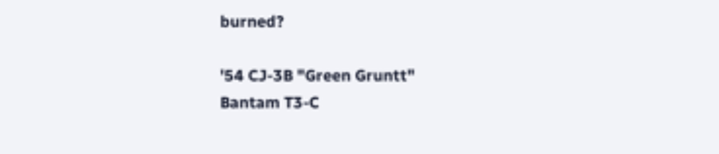burned?

'54 CJ-3B "Green Gruntt"
Bantam T3-C